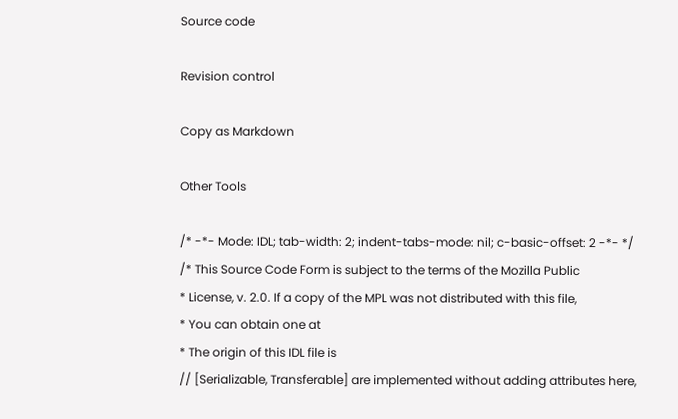Source code

Revision control

Copy as Markdown

Other Tools

/* -*- Mode: IDL; tab-width: 2; indent-tabs-mode: nil; c-basic-offset: 2 -*- */
/* This Source Code Form is subject to the terms of the Mozilla Public
* License, v. 2.0. If a copy of the MPL was not distributed with this file,
* You can obtain one at
* The origin of this IDL file is
// [Serializable, Transferable] are implemented without adding attributes here,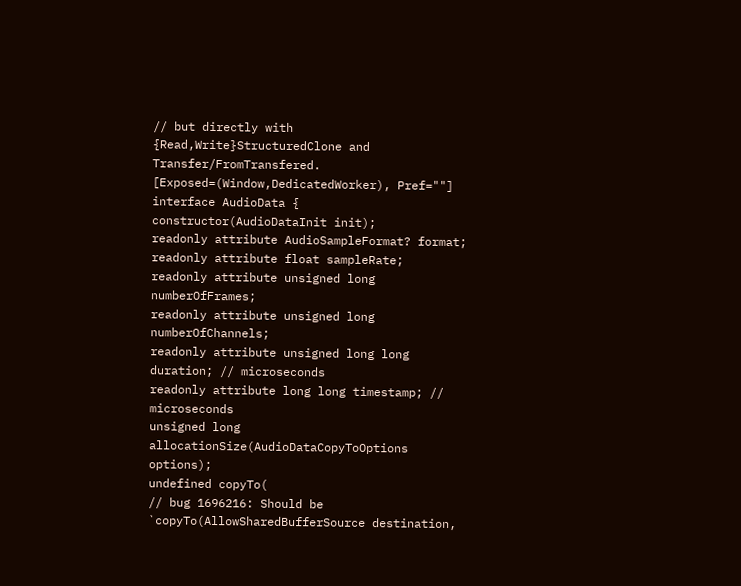// but directly with {Read,Write}StructuredClone and Transfer/FromTransfered.
[Exposed=(Window,DedicatedWorker), Pref=""]
interface AudioData {
constructor(AudioDataInit init);
readonly attribute AudioSampleFormat? format;
readonly attribute float sampleRate;
readonly attribute unsigned long numberOfFrames;
readonly attribute unsigned long numberOfChannels;
readonly attribute unsigned long long duration; // microseconds
readonly attribute long long timestamp; // microseconds
unsigned long allocationSize(AudioDataCopyToOptions options);
undefined copyTo(
// bug 1696216: Should be `copyTo(AllowSharedBufferSource destination,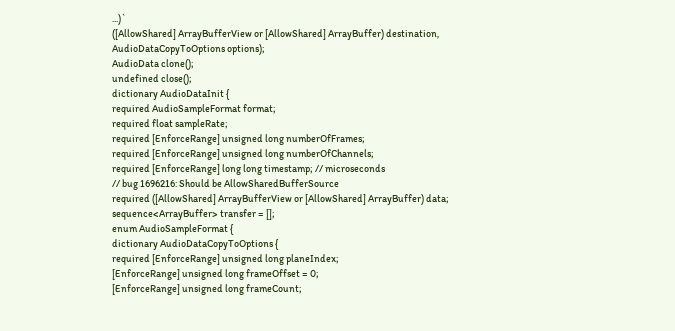...)`
([AllowShared] ArrayBufferView or [AllowShared] ArrayBuffer) destination,
AudioDataCopyToOptions options);
AudioData clone();
undefined close();
dictionary AudioDataInit {
required AudioSampleFormat format;
required float sampleRate;
required [EnforceRange] unsigned long numberOfFrames;
required [EnforceRange] unsigned long numberOfChannels;
required [EnforceRange] long long timestamp; // microseconds
// bug 1696216: Should be AllowSharedBufferSource
required ([AllowShared] ArrayBufferView or [AllowShared] ArrayBuffer) data;
sequence<ArrayBuffer> transfer = [];
enum AudioSampleFormat {
dictionary AudioDataCopyToOptions {
required [EnforceRange] unsigned long planeIndex;
[EnforceRange] unsigned long frameOffset = 0;
[EnforceRange] unsigned long frameCount;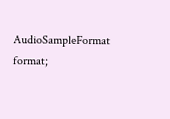AudioSampleFormat format;